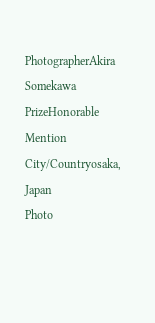PhotographerAkira Somekawa
PrizeHonorable Mention
City/Countryosaka, Japan
Photo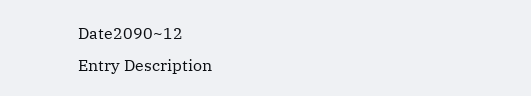Date2090~12
Entry Description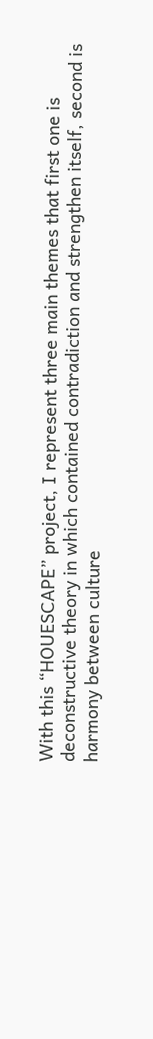With this “HOUESCAPE” project, I represent three main themes that first one is deconstructive theory in which contained contradiction and strengthen itself, second is harmony between culture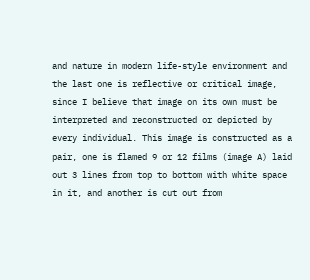and nature in modern life-style environment and the last one is reflective or critical image, since I believe that image on its own must be interpreted and reconstructed or depicted by every individual. This image is constructed as a pair, one is flamed 9 or 12 films (image A) laid out 3 lines from top to bottom with white space in it, and another is cut out from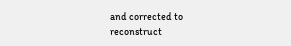and corrected to reconstruct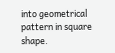into geometrical pattern in square shape.